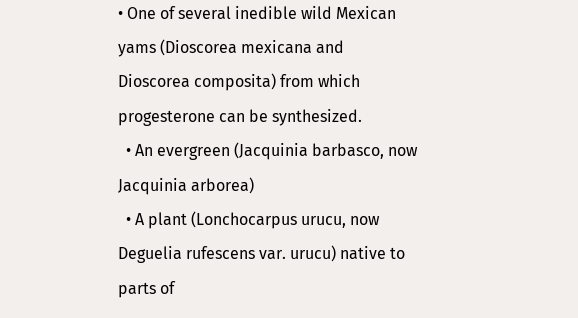• One of several inedible wild Mexican yams (Dioscorea mexicana and Dioscorea composita) from which progesterone can be synthesized.
  • An evergreen (Jacquinia barbasco, now Jacquinia arborea)
  • A plant (Lonchocarpus urucu, now Deguelia rufescens var. urucu) native to parts of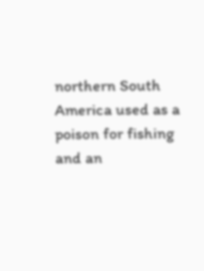northern South America used as a poison for fishing and an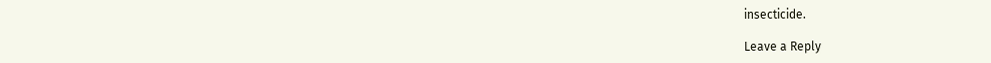insecticide.

Leave a Reply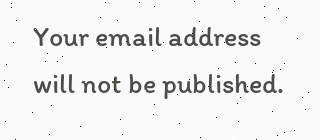Your email address will not be published.